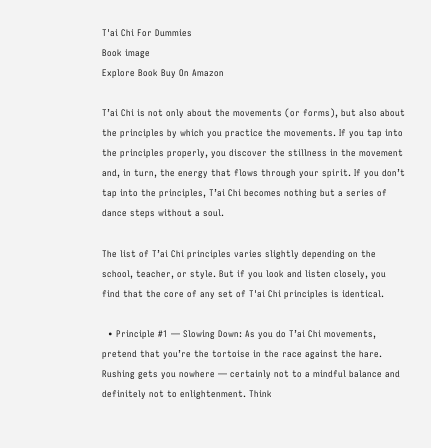T'ai Chi For Dummies
Book image
Explore Book Buy On Amazon

T’ai Chi is not only about the movements (or forms), but also about the principles by which you practice the movements. If you tap into the principles properly, you discover the stillness in the movement and, in turn, the energy that flows through your spirit. If you don’t tap into the principles, T’ai Chi becomes nothing but a series of dance steps without a soul.

The list of T’ai Chi principles varies slightly depending on the school, teacher, or style. But if you look and listen closely, you find that the core of any set of T'ai Chi principles is identical.

  • Principle #1 — Slowing Down: As you do T’ai Chi movements, pretend that you’re the tortoise in the race against the hare. Rushing gets you nowhere — certainly not to a mindful balance and definitely not to enlightenment. Think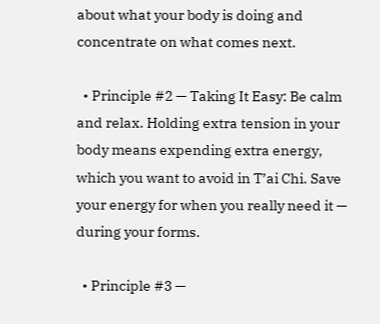about what your body is doing and concentrate on what comes next.

  • Principle #2 — Taking It Easy: Be calm and relax. Holding extra tension in your body means expending extra energy, which you want to avoid in T’ai Chi. Save your energy for when you really need it — during your forms.

  • Principle #3 —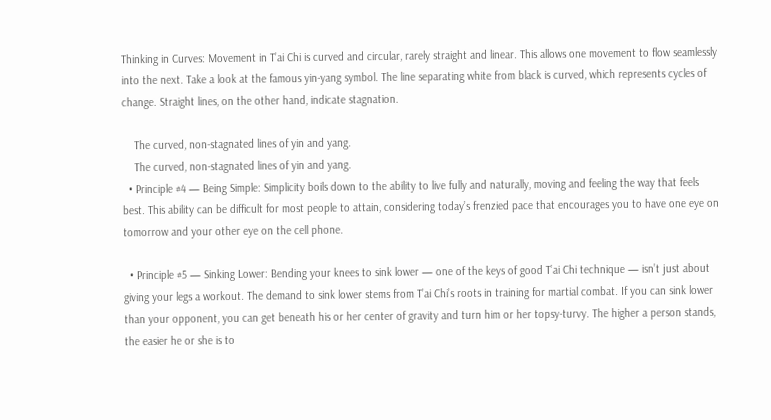Thinking in Curves: Movement in T’ai Chi is curved and circular, rarely straight and linear. This allows one movement to flow seamlessly into the next. Take a look at the famous yin-yang symbol. The line separating white from black is curved, which represents cycles of change. Straight lines, on the other hand, indicate stagnation.

    The curved, non-stagnated lines of yin and yang.
    The curved, non-stagnated lines of yin and yang.
  • Principle #4 — Being Simple: Simplicity boils down to the ability to live fully and naturally, moving and feeling the way that feels best. This ability can be difficult for most people to attain, considering today’s frenzied pace that encourages you to have one eye on tomorrow and your other eye on the cell phone.

  • Principle #5 — Sinking Lower: Bending your knees to sink lower — one of the keys of good T’ai Chi technique — isn’t just about giving your legs a workout. The demand to sink lower stems from T’ai Chi’s roots in training for martial combat. If you can sink lower than your opponent, you can get beneath his or her center of gravity and turn him or her topsy-turvy. The higher a person stands, the easier he or she is to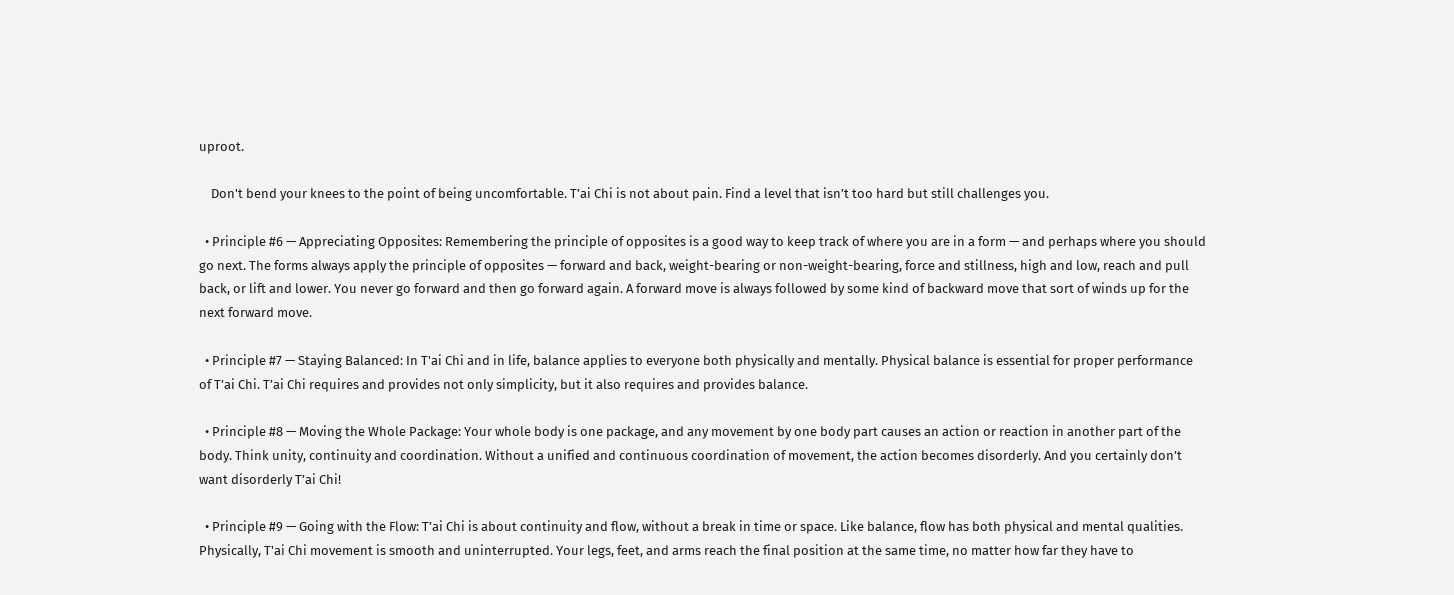uproot.

    Don't bend your knees to the point of being uncomfortable. T’ai Chi is not about pain. Find a level that isn’t too hard but still challenges you.

  • Principle #6 — Appreciating Opposites: Remembering the principle of opposites is a good way to keep track of where you are in a form — and perhaps where you should go next. The forms always apply the principle of opposites — forward and back, weight-bearing or non-weight-bearing, force and stillness, high and low, reach and pull back, or lift and lower. You never go forward and then go forward again. A forward move is always followed by some kind of backward move that sort of winds up for the next forward move.

  • Principle #7 — Staying Balanced: In T'ai Chi and in life, balance applies to everyone both physically and mentally. Physical balance is essential for proper performance of T’ai Chi. T’ai Chi requires and provides not only simplicity, but it also requires and provides balance.

  • Principle #8 — Moving the Whole Package: Your whole body is one package, and any movement by one body part causes an action or reaction in another part of the body. Think unity, continuity and coordination. Without a unified and continuous coordination of movement, the action becomes disorderly. And you certainly don’t want disorderly T’ai Chi!

  • Principle #9 — Going with the Flow: T’ai Chi is about continuity and flow, without a break in time or space. Like balance, flow has both physical and mental qualities. Physically, T'ai Chi movement is smooth and uninterrupted. Your legs, feet, and arms reach the final position at the same time, no matter how far they have to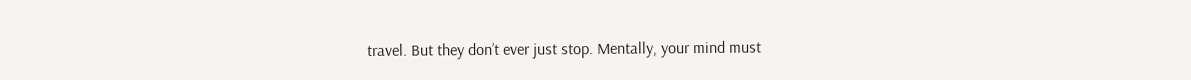travel. But they don’t ever just stop. Mentally, your mind must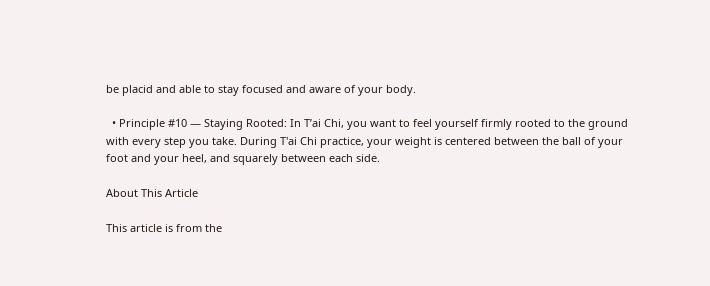be placid and able to stay focused and aware of your body.

  • Principle #10 — Staying Rooted: In T’ai Chi, you want to feel yourself firmly rooted to the ground with every step you take. During T'ai Chi practice, your weight is centered between the ball of your foot and your heel, and squarely between each side.

About This Article

This article is from the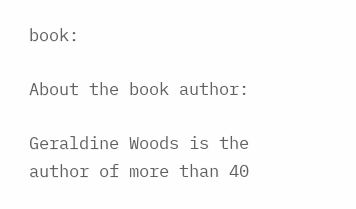book:

About the book author:

Geraldine Woods is the author of more than 40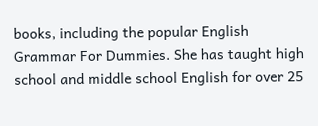books, including the popular English Grammar For Dummies. She has taught high school and middle school English for over 25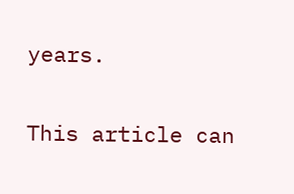years.

This article can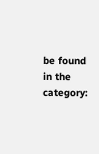be found in the category: